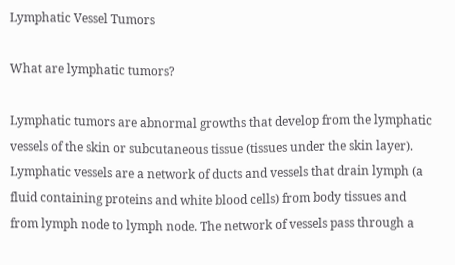Lymphatic Vessel Tumors

What are lymphatic tumors?

Lymphatic tumors are abnormal growths that develop from the lymphatic vessels of the skin or subcutaneous tissue (tissues under the skin layer). Lymphatic vessels are a network of ducts and vessels that drain lymph (a fluid containing proteins and white blood cells) from body tissues and from lymph node to lymph node. The network of vessels pass through a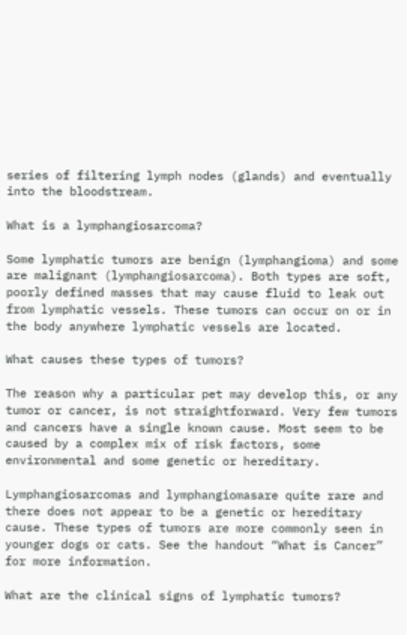series of filtering lymph nodes (glands) and eventually into the bloodstream.

What is a lymphangiosarcoma?

Some lymphatic tumors are benign (lymphangioma) and some are malignant (lymphangiosarcoma). Both types are soft, poorly defined masses that may cause fluid to leak out from lymphatic vessels. These tumors can occur on or in the body anywhere lymphatic vessels are located.

What causes these types of tumors?

The reason why a particular pet may develop this, or any tumor or cancer, is not straightforward. Very few tumors and cancers have a single known cause. Most seem to be caused by a complex mix of risk factors, some environmental and some genetic or hereditary.

Lymphangiosarcomas and lymphangiomasare quite rare and there does not appear to be a genetic or hereditary cause. These types of tumors are more commonly seen in younger dogs or cats. See the handout “What is Cancer” for more information.

What are the clinical signs of lymphatic tumors?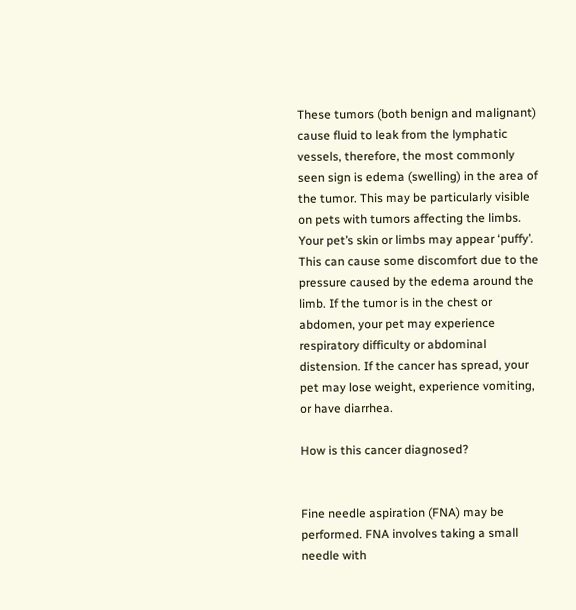These tumors (both benign and malignant) cause fluid to leak from the lymphatic vessels, therefore, the most commonly seen sign is edema (swelling) in the area of the tumor. This may be particularly visible on pets with tumors affecting the limbs. Your pet’s skin or limbs may appear ‘puffy’. This can cause some discomfort due to the pressure caused by the edema around the limb. If the tumor is in the chest or abdomen, your pet may experience respiratory difficulty or abdominal distension. If the cancer has spread, your pet may lose weight, experience vomiting, or have diarrhea.

How is this cancer diagnosed?


Fine needle aspiration (FNA) may be performed. FNA involves taking a small needle with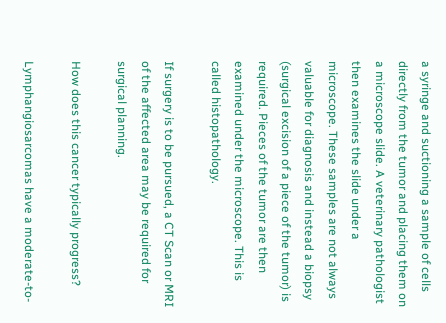a syringe and suctioning a sample of cells directly from the tumor and placing them on a microscope slide. A veterinary pathologist then examines the slide under a microscope. These samples are not always valuable for diagnosis and instead a biopsy (surgical excision of a piece of the tumor) is required. Pieces of the tumor are then examined under the microscope. This is called histopathology.

If surgery is to be pursued, a CT Scan or MRI of the affected area may be required for surgical planning.

How does this cancer typically progress?

Lymphangiosarcomas have a moderate-to-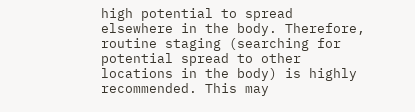high potential to spread elsewhere in the body. Therefore, routine staging (searching for potential spread to other locations in the body) is highly recommended. This may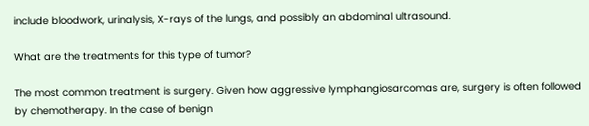include bloodwork, urinalysis, X-rays of the lungs, and possibly an abdominal ultrasound.

What are the treatments for this type of tumor?

The most common treatment is surgery. Given how aggressive lymphangiosarcomas are, surgery is often followed by chemotherapy. In the case of benign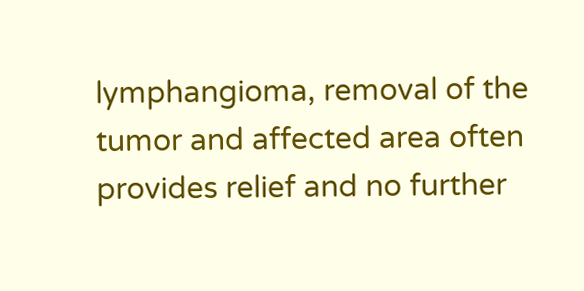lymphangioma, removal of the tumor and affected area often provides relief and no further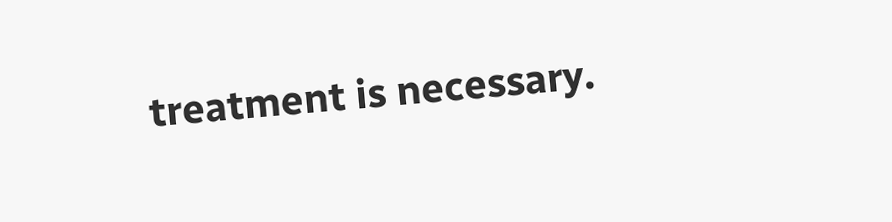treatment is necessary.